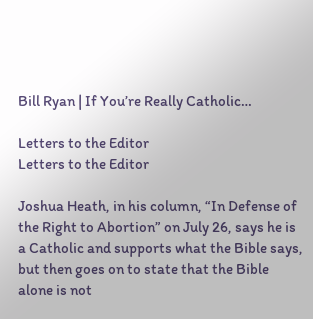Bill Ryan | If You’re Really Catholic…

Letters to the Editor
Letters to the Editor

Joshua Heath, in his column, “In Defense of the Right to Abortion” on July 26, says he is a Catholic and supports what the Bible says, but then goes on to state that the Bible alone is not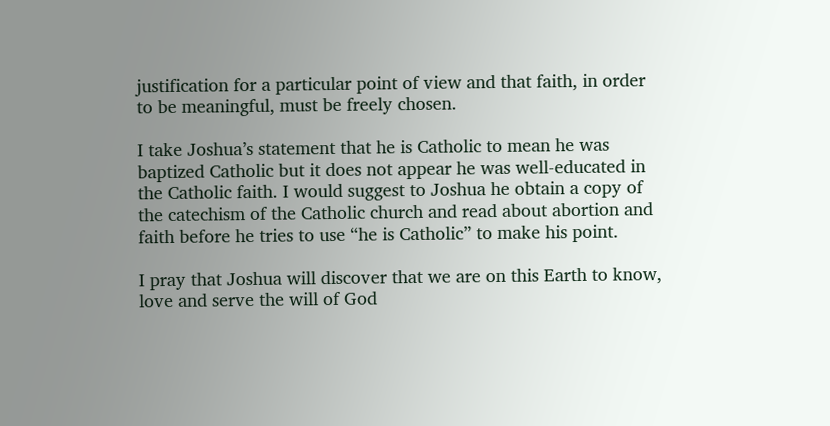justification for a particular point of view and that faith, in order to be meaningful, must be freely chosen.

I take Joshua’s statement that he is Catholic to mean he was baptized Catholic but it does not appear he was well-educated in the Catholic faith. I would suggest to Joshua he obtain a copy of the catechism of the Catholic church and read about abortion and faith before he tries to use “he is Catholic” to make his point.

I pray that Joshua will discover that we are on this Earth to know, love and serve the will of God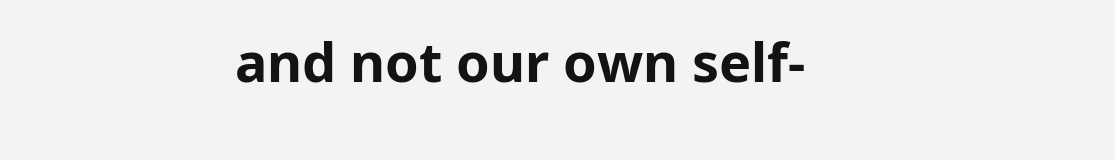and not our own self-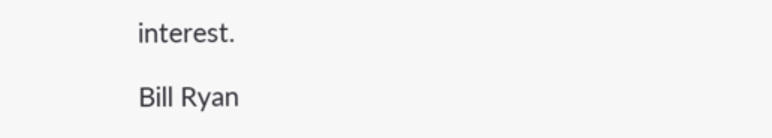interest.

Bill Ryan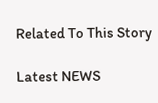Related To This Story

Latest NEWS